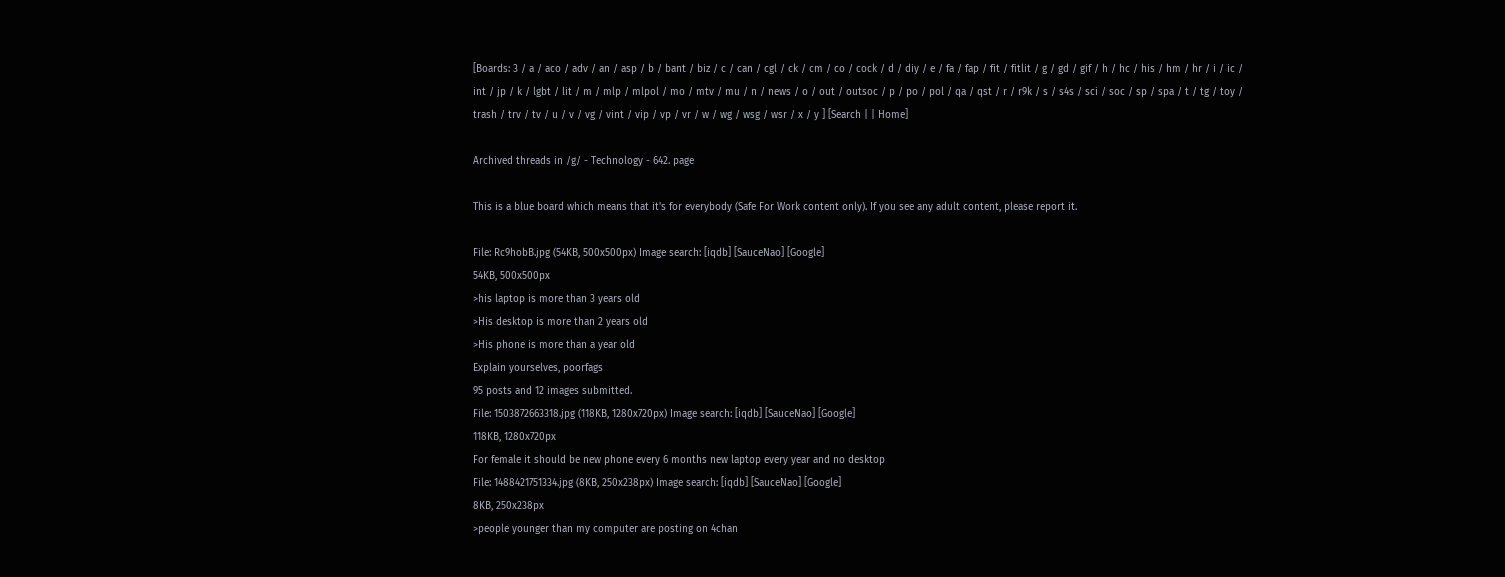[Boards: 3 / a / aco / adv / an / asp / b / bant / biz / c / can / cgl / ck / cm / co / cock / d / diy / e / fa / fap / fit / fitlit / g / gd / gif / h / hc / his / hm / hr / i / ic / int / jp / k / lgbt / lit / m / mlp / mlpol / mo / mtv / mu / n / news / o / out / outsoc / p / po / pol / qa / qst / r / r9k / s / s4s / sci / soc / sp / spa / t / tg / toy / trash / trv / tv / u / v / vg / vint / vip / vp / vr / w / wg / wsg / wsr / x / y ] [Search | | Home]

Archived threads in /g/ - Technology - 642. page

This is a blue board which means that it's for everybody (Safe For Work content only). If you see any adult content, please report it.

File: Rc9hobB.jpg (54KB, 500x500px) Image search: [iqdb] [SauceNao] [Google]
54KB, 500x500px
>his laptop is more than 3 years old
>His desktop is more than 2 years old
>His phone is more than a year old
Explain yourselves, poorfags
95 posts and 12 images submitted.
File: 1503872663318.jpg (118KB, 1280x720px) Image search: [iqdb] [SauceNao] [Google]
118KB, 1280x720px
For female it should be new phone every 6 months new laptop every year and no desktop
File: 1488421751334.jpg (8KB, 250x238px) Image search: [iqdb] [SauceNao] [Google]
8KB, 250x238px
>people younger than my computer are posting on 4chan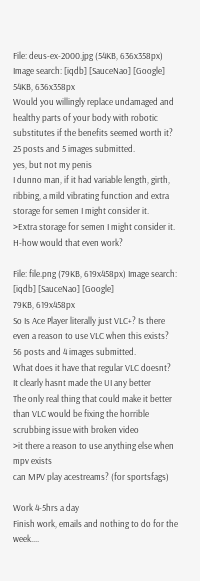File: deus-ex-2000.jpg (54KB, 636x358px) Image search: [iqdb] [SauceNao] [Google]
54KB, 636x358px
Would you willingly replace undamaged and healthy parts of your body with robotic substitutes if the benefits seemed worth it?
25 posts and 5 images submitted.
yes, but not my penis
I dunno man, if it had variable length, girth, ribbing, a mild vibrating function and extra storage for semen I might consider it.
>Extra storage for semen I might consider it.
H-how would that even work?

File: file.png (79KB, 619x458px) Image search: [iqdb] [SauceNao] [Google]
79KB, 619x458px
So Is Ace Player literally just VLC+? Is there even a reason to use VLC when this exists?
56 posts and 4 images submitted.
What does it have that regular VLC doesnt?
It clearly hasnt made the UI any better
The only real thing that could make it better than VLC would be fixing the horrible scrubbing issue with broken video
>it there a reason to use anything else when mpv exists
can MPV play acestreams? (for sportsfags)

Work 4-5hrs a day
Finish work, emails and nothing to do for the week....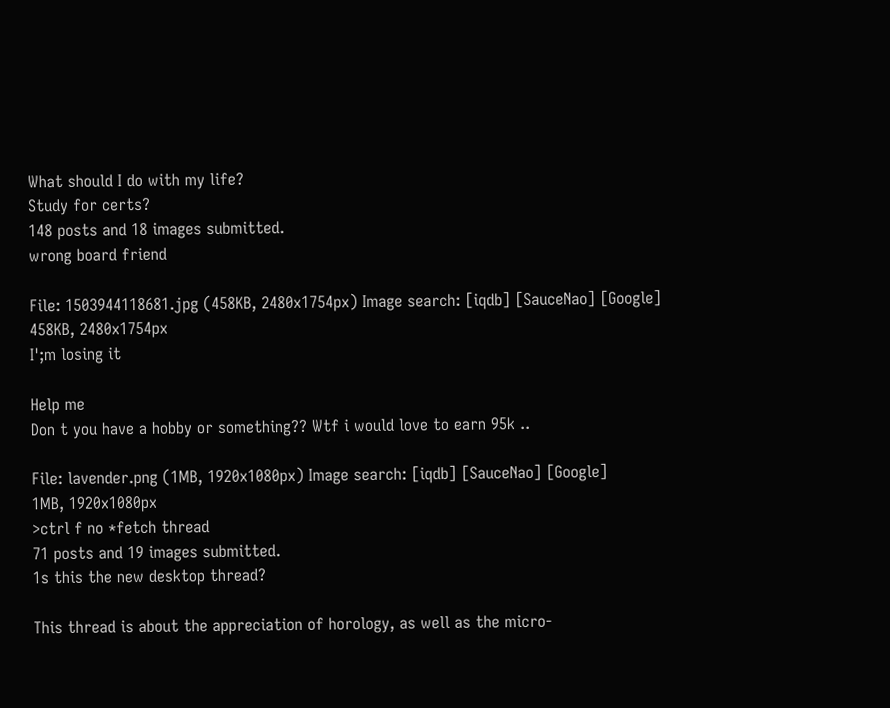What should I do with my life?
Study for certs?
148 posts and 18 images submitted.
wrong board friend

File: 1503944118681.jpg (458KB, 2480x1754px) Image search: [iqdb] [SauceNao] [Google]
458KB, 2480x1754px
I';m losing it

Help me
Don t you have a hobby or something?? Wtf i would love to earn 95k ..

File: lavender.png (1MB, 1920x1080px) Image search: [iqdb] [SauceNao] [Google]
1MB, 1920x1080px
>ctrl f no *fetch thread
71 posts and 19 images submitted.
1s this the new desktop thread?

This thread is about the appreciation of horology, as well as the micro-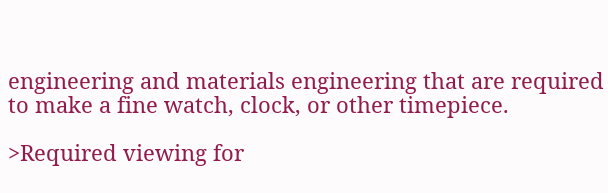engineering and materials engineering that are required to make a fine watch, clock, or other timepiece.

>Required viewing for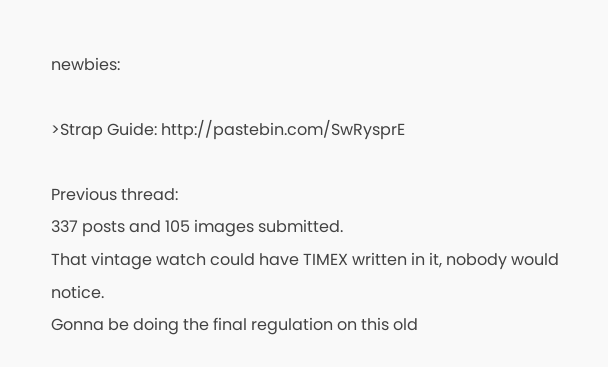newbies:

>Strap Guide: http://pastebin.com/SwRysprE

Previous thread:
337 posts and 105 images submitted.
That vintage watch could have TIMEX written in it, nobody would notice.
Gonna be doing the final regulation on this old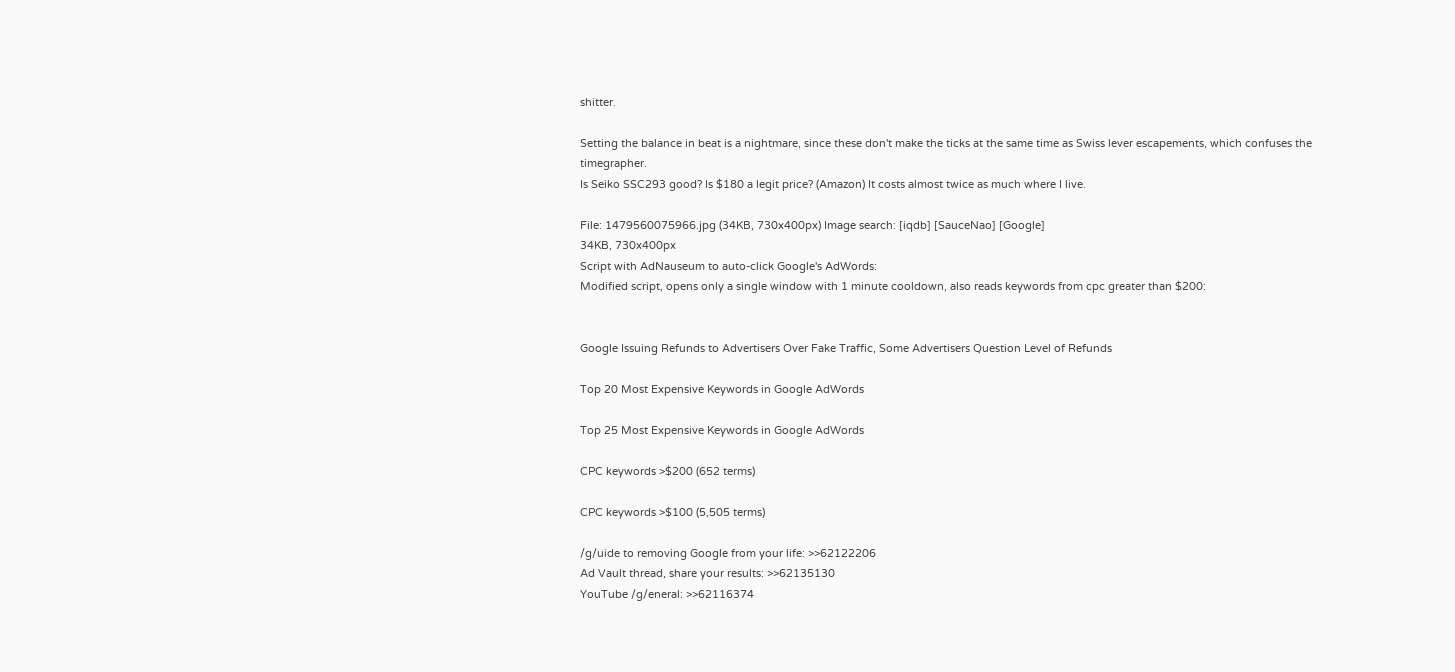shitter.

Setting the balance in beat is a nightmare, since these don't make the ticks at the same time as Swiss lever escapements, which confuses the timegrapher.
Is Seiko SSC293 good? Is $180 a legit price? (Amazon) It costs almost twice as much where I live.

File: 1479560075966.jpg (34KB, 730x400px) Image search: [iqdb] [SauceNao] [Google]
34KB, 730x400px
Script with AdNauseum to auto-click Google's AdWords:
Modified script, opens only a single window with 1 minute cooldown, also reads keywords from cpc greater than $200:


Google Issuing Refunds to Advertisers Over Fake Traffic, Some Advertisers Question Level of Refunds

Top 20 Most Expensive Keywords in Google AdWords

Top 25 Most Expensive Keywords in Google AdWords

CPC keywords >$200 (652 terms)

CPC keywords >$100 (5,505 terms)

/g/uide to removing Google from your life: >>62122206
Ad Vault thread, share your results: >>62135130
YouTube /g/eneral: >>62116374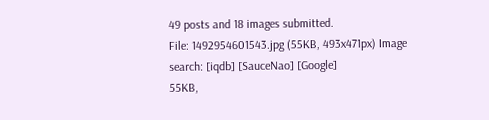49 posts and 18 images submitted.
File: 1492954601543.jpg (55KB, 493x471px) Image search: [iqdb] [SauceNao] [Google]
55KB,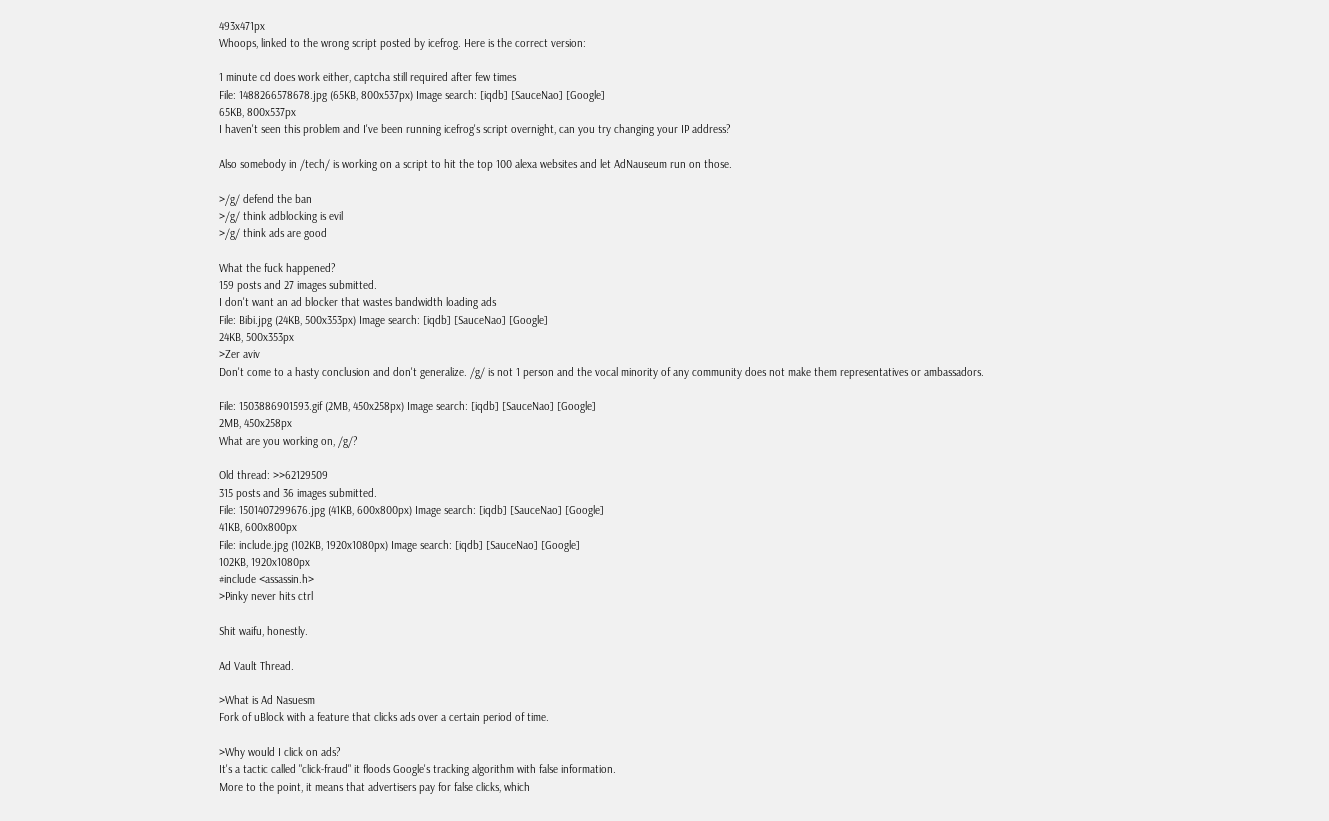493x471px
Whoops, linked to the wrong script posted by icefrog. Here is the correct version:

1 minute cd does work either, captcha still required after few times
File: 1488266578678.jpg (65KB, 800x537px) Image search: [iqdb] [SauceNao] [Google]
65KB, 800x537px
I haven't seen this problem and I've been running icefrog's script overnight, can you try changing your IP address?

Also somebody in /tech/ is working on a script to hit the top 100 alexa websites and let AdNauseum run on those.

>/g/ defend the ban
>/g/ think adblocking is evil
>/g/ think ads are good

What the fuck happened?
159 posts and 27 images submitted.
I don't want an ad blocker that wastes bandwidth loading ads
File: Bibi.jpg (24KB, 500x353px) Image search: [iqdb] [SauceNao] [Google]
24KB, 500x353px
>Zer aviv
Don't come to a hasty conclusion and don't generalize. /g/ is not 1 person and the vocal minority of any community does not make them representatives or ambassadors.

File: 1503886901593.gif (2MB, 450x258px) Image search: [iqdb] [SauceNao] [Google]
2MB, 450x258px
What are you working on, /g/?

Old thread: >>62129509
315 posts and 36 images submitted.
File: 1501407299676.jpg (41KB, 600x800px) Image search: [iqdb] [SauceNao] [Google]
41KB, 600x800px
File: include.jpg (102KB, 1920x1080px) Image search: [iqdb] [SauceNao] [Google]
102KB, 1920x1080px
#include <assassin.h>
>Pinky never hits ctrl

Shit waifu, honestly.

Ad Vault Thread.

>What is Ad Nasuesm
Fork of uBlock with a feature that clicks ads over a certain period of time.

>Why would I click on ads?
It's a tactic called "click-fraud" it floods Google's tracking algorithm with false information.
More to the point, it means that advertisers pay for false clicks, which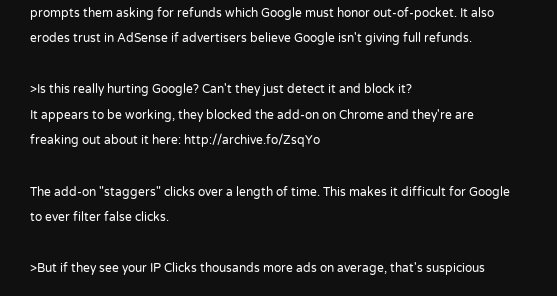prompts them asking for refunds which Google must honor out-of-pocket. It also erodes trust in AdSense if advertisers believe Google isn't giving full refunds.

>Is this really hurting Google? Can't they just detect it and block it?
It appears to be working, they blocked the add-on on Chrome and they're are freaking out about it here: http://archive.fo/ZsqYo

The add-on "staggers" clicks over a length of time. This makes it difficult for Google to ever filter false clicks.

>But if they see your IP Clicks thousands more ads on average, that's suspicious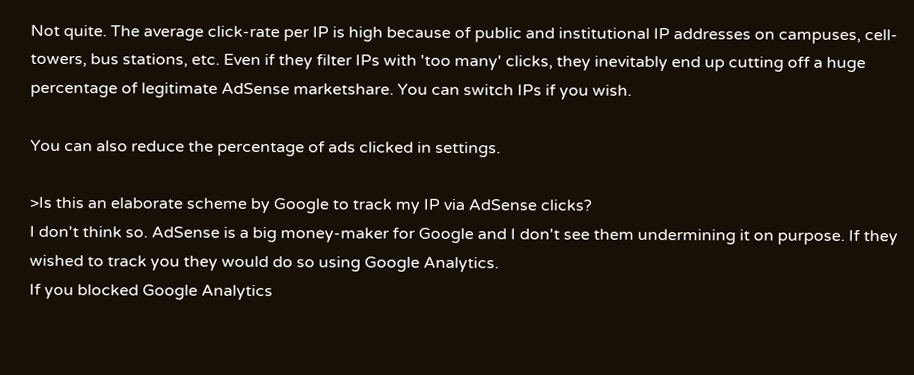Not quite. The average click-rate per IP is high because of public and institutional IP addresses on campuses, cell-towers, bus stations, etc. Even if they filter IPs with 'too many' clicks, they inevitably end up cutting off a huge percentage of legitimate AdSense marketshare. You can switch IPs if you wish.

You can also reduce the percentage of ads clicked in settings.

>Is this an elaborate scheme by Google to track my IP via AdSense clicks?
I don't think so. AdSense is a big money-maker for Google and I don't see them undermining it on purpose. If they wished to track you they would do so using Google Analytics.
If you blocked Google Analytics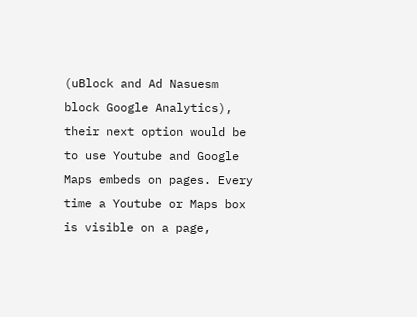(uBlock and Ad Nasuesm block Google Analytics), their next option would be to use Youtube and Google Maps embeds on pages. Every time a Youtube or Maps box is visible on a page,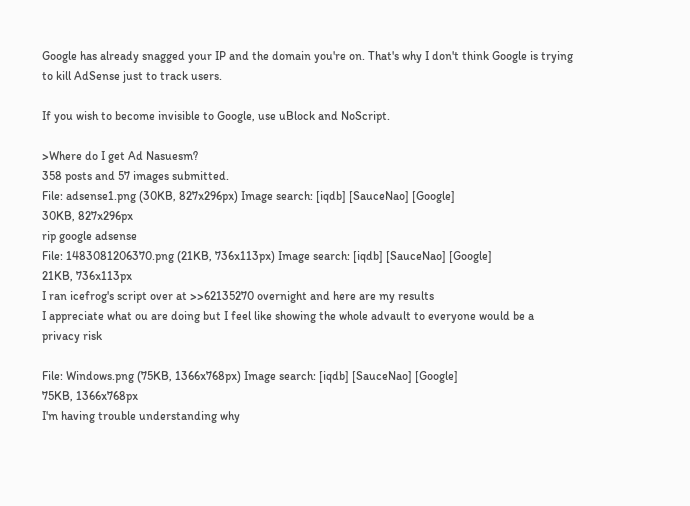Google has already snagged your IP and the domain you're on. That's why I don't think Google is trying to kill AdSense just to track users.

If you wish to become invisible to Google, use uBlock and NoScript.

>Where do I get Ad Nasuesm?
358 posts and 57 images submitted.
File: adsense1.png (30KB, 827x296px) Image search: [iqdb] [SauceNao] [Google]
30KB, 827x296px
rip google adsense
File: 1483081206370.png (21KB, 736x113px) Image search: [iqdb] [SauceNao] [Google]
21KB, 736x113px
I ran icefrog's script over at >>62135270 overnight and here are my results
I appreciate what ou are doing but I feel like showing the whole advault to everyone would be a privacy risk

File: Windows.png (75KB, 1366x768px) Image search: [iqdb] [SauceNao] [Google]
75KB, 1366x768px
I'm having trouble understanding why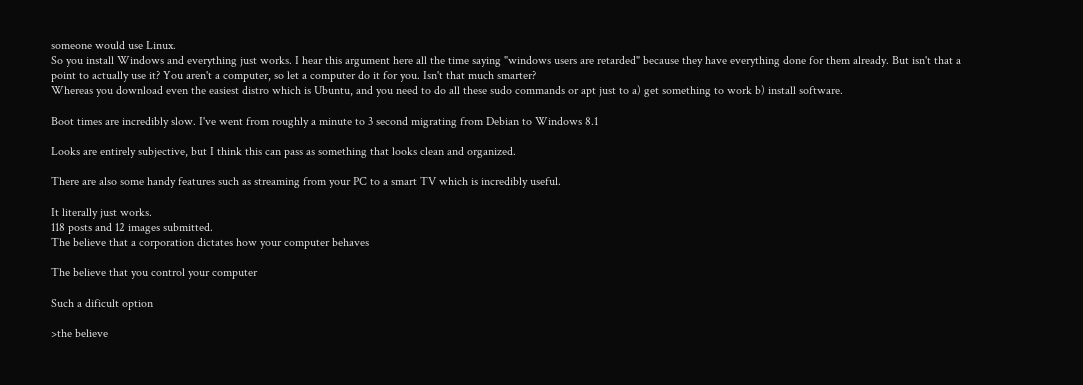someone would use Linux.
So you install Windows and everything just works. I hear this argument here all the time saying "windows users are retarded" because they have everything done for them already. But isn't that a point to actually use it? You aren't a computer, so let a computer do it for you. Isn't that much smarter?
Whereas you download even the easiest distro which is Ubuntu, and you need to do all these sudo commands or apt just to a) get something to work b) install software.

Boot times are incredibly slow. I've went from roughly a minute to 3 second migrating from Debian to Windows 8.1

Looks are entirely subjective, but I think this can pass as something that looks clean and organized.

There are also some handy features such as streaming from your PC to a smart TV which is incredibly useful.

It literally just works.
118 posts and 12 images submitted.
The believe that a corporation dictates how your computer behaves

The believe that you control your computer

Such a dificult option

>the believe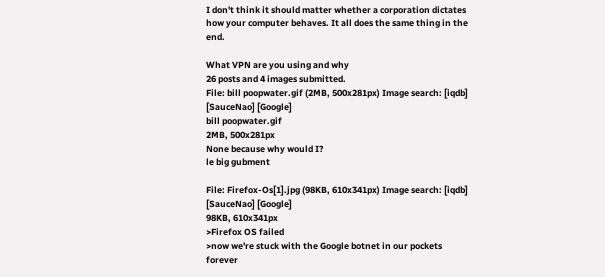I don't think it should matter whether a corporation dictates how your computer behaves. It all does the same thing in the end.

What VPN are you using and why
26 posts and 4 images submitted.
File: bill poopwater.gif (2MB, 500x281px) Image search: [iqdb] [SauceNao] [Google]
bill poopwater.gif
2MB, 500x281px
None because why would I?
le big gubment

File: Firefox-Os[1].jpg (98KB, 610x341px) Image search: [iqdb] [SauceNao] [Google]
98KB, 610x341px
>Firefox OS failed
>now we're stuck with the Google botnet in our pockets forever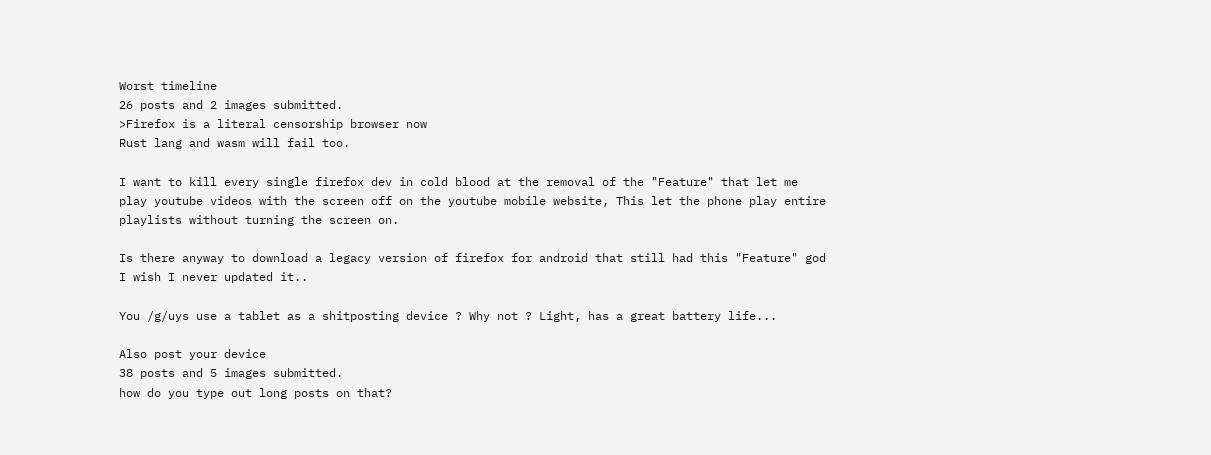Worst timeline
26 posts and 2 images submitted.
>Firefox is a literal censorship browser now
Rust lang and wasm will fail too.

I want to kill every single firefox dev in cold blood at the removal of the "Feature" that let me play youtube videos with the screen off on the youtube mobile website, This let the phone play entire playlists without turning the screen on.

Is there anyway to download a legacy version of firefox for android that still had this "Feature" god I wish I never updated it..

You /g/uys use a tablet as a shitposting device ? Why not ? Light, has a great battery life...

Also post your device
38 posts and 5 images submitted.
how do you type out long posts on that?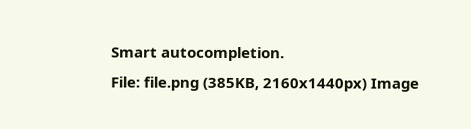Smart autocompletion.
File: file.png (385KB, 2160x1440px) Image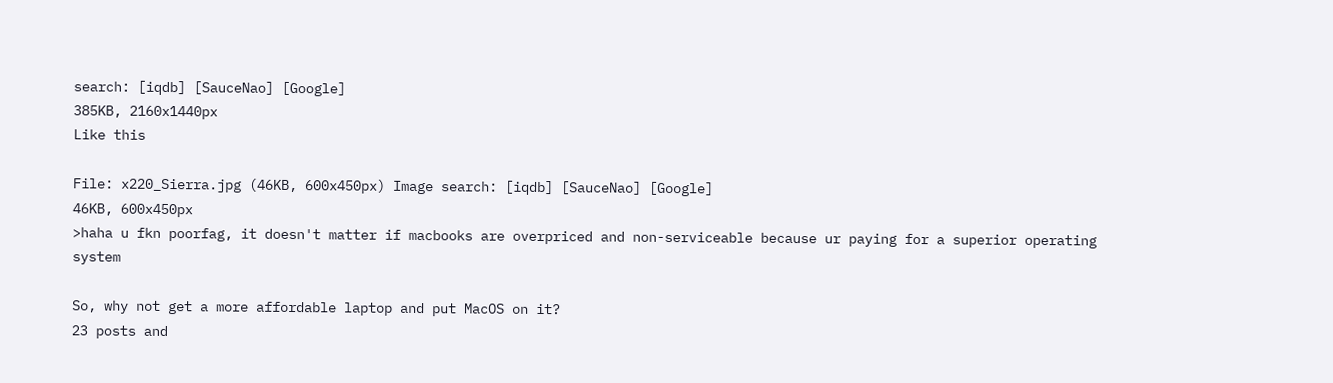search: [iqdb] [SauceNao] [Google]
385KB, 2160x1440px
Like this

File: x220_Sierra.jpg (46KB, 600x450px) Image search: [iqdb] [SauceNao] [Google]
46KB, 600x450px
>haha u fkn poorfag, it doesn't matter if macbooks are overpriced and non-serviceable because ur paying for a superior operating system

So, why not get a more affordable laptop and put MacOS on it?
23 posts and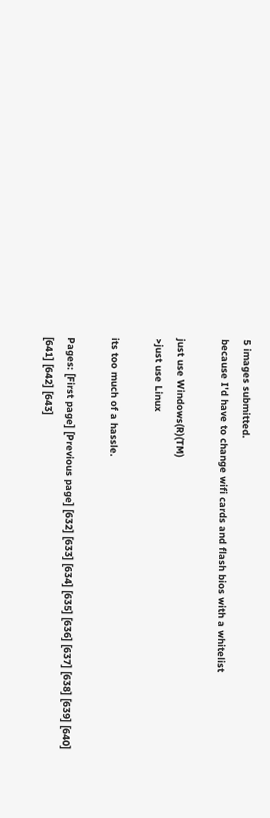5 images submitted.
because I'd have to change wifi cards and flash bios with a whitelist

just use Windows(R)(TM)
>just use Linux

its too much of a hassle.

Pages: [First page] [Previous page] [632] [633] [634] [635] [636] [637] [638] [639] [640] [641] [642] [643]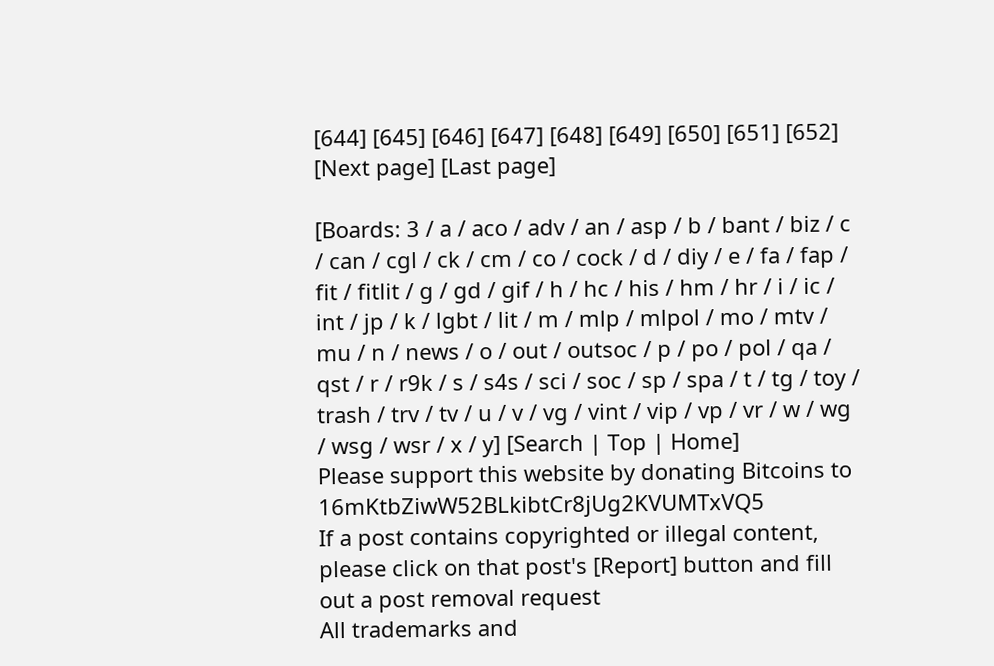[644] [645] [646] [647] [648] [649] [650] [651] [652] [Next page] [Last page]

[Boards: 3 / a / aco / adv / an / asp / b / bant / biz / c / can / cgl / ck / cm / co / cock / d / diy / e / fa / fap / fit / fitlit / g / gd / gif / h / hc / his / hm / hr / i / ic / int / jp / k / lgbt / lit / m / mlp / mlpol / mo / mtv / mu / n / news / o / out / outsoc / p / po / pol / qa / qst / r / r9k / s / s4s / sci / soc / sp / spa / t / tg / toy / trash / trv / tv / u / v / vg / vint / vip / vp / vr / w / wg / wsg / wsr / x / y] [Search | Top | Home]
Please support this website by donating Bitcoins to 16mKtbZiwW52BLkibtCr8jUg2KVUMTxVQ5
If a post contains copyrighted or illegal content, please click on that post's [Report] button and fill out a post removal request
All trademarks and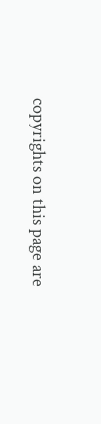copyrights on this page are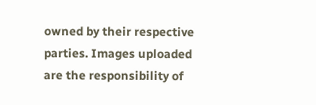owned by their respective parties. Images uploaded are the responsibility of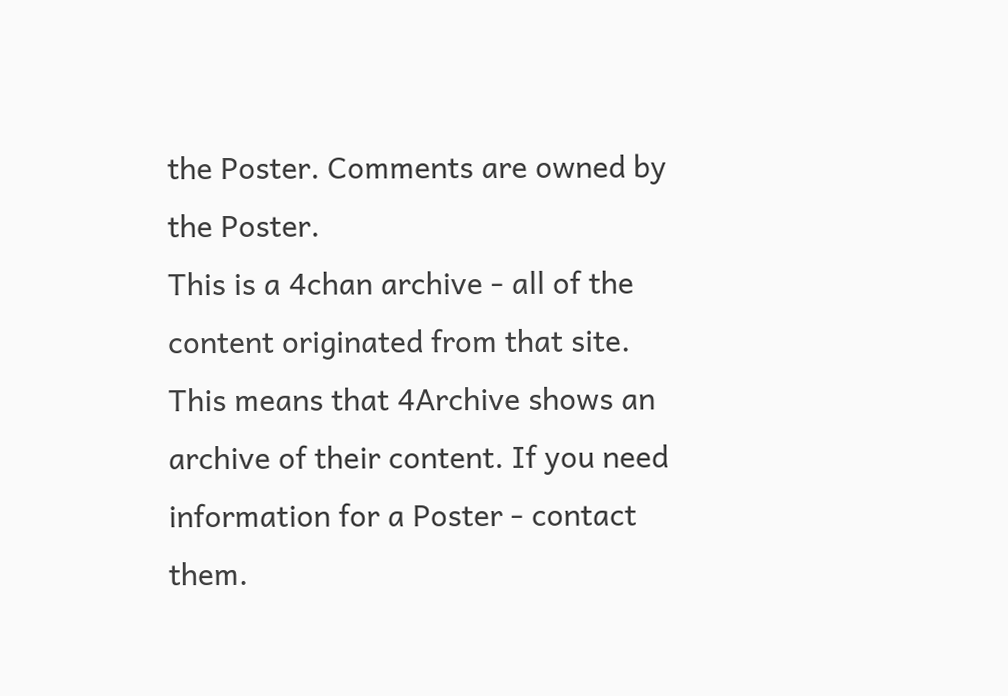the Poster. Comments are owned by the Poster.
This is a 4chan archive - all of the content originated from that site. This means that 4Archive shows an archive of their content. If you need information for a Poster - contact them.